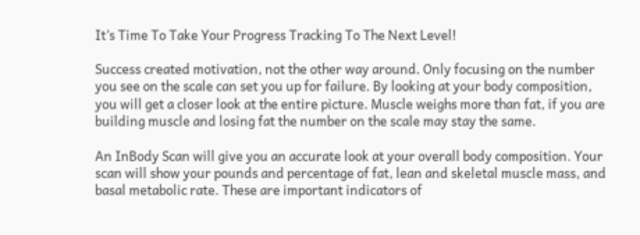It’s Time To Take Your Progress Tracking To The Next Level!

Success created motivation, not the other way around. Only focusing on the number you see on the scale can set you up for failure. By looking at your body composition, you will get a closer look at the entire picture. Muscle weighs more than fat, if you are building muscle and losing fat the number on the scale may stay the same.

An InBody Scan will give you an accurate look at your overall body composition. Your scan will show your pounds and percentage of fat, lean and skeletal muscle mass, and basal metabolic rate. These are important indicators of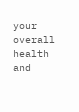your overall health and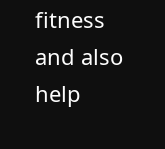fitness and also help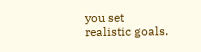you set realistic goals.